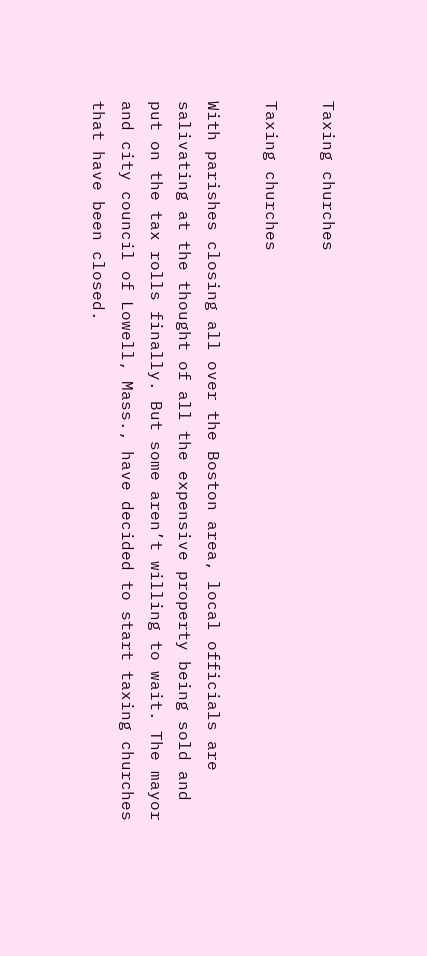Taxing churches

Taxing churches

With parishes closing all over the Boston area, local officials are salivating at the thought of all the expensive property being sold and put on the tax rolls finally. But some aren’t willing to wait. The mayor and city council of Lowell, Mass., have decided to start taxing churches that have been closed.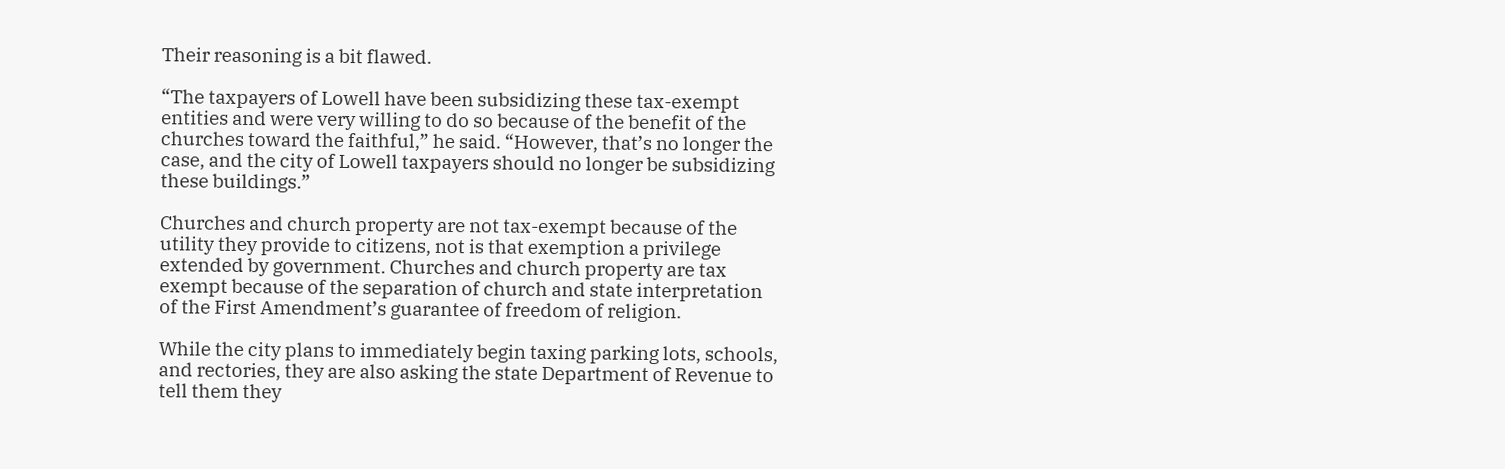Their reasoning is a bit flawed.

“The taxpayers of Lowell have been subsidizing these tax-exempt entities and were very willing to do so because of the benefit of the churches toward the faithful,” he said. “However, that’s no longer the case, and the city of Lowell taxpayers should no longer be subsidizing these buildings.”

Churches and church property are not tax-exempt because of the utility they provide to citizens, not is that exemption a privilege extended by government. Churches and church property are tax exempt because of the separation of church and state interpretation of the First Amendment’s guarantee of freedom of religion.

While the city plans to immediately begin taxing parking lots, schools, and rectories, they are also asking the state Department of Revenue to tell them they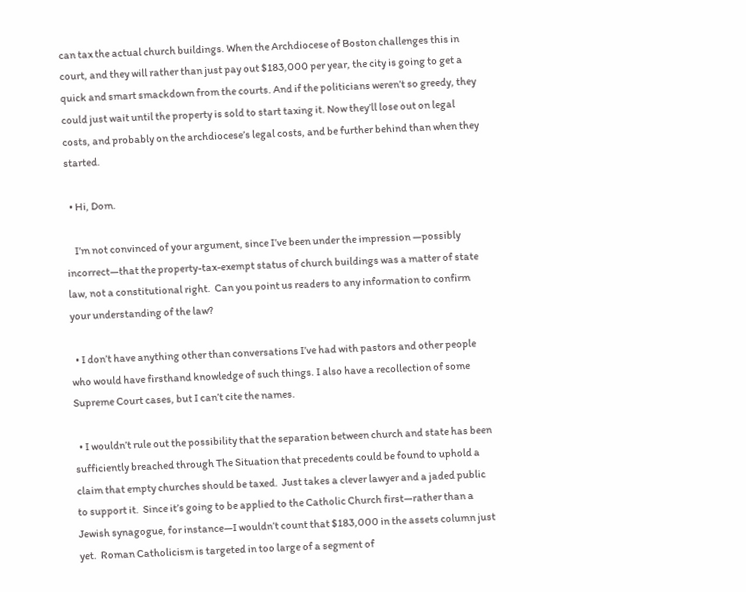can tax the actual church buildings. When the Archdiocese of Boston challenges this in court, and they will rather than just pay out $183,000 per year, the city is going to get a quick and smart smackdown from the courts. And if the politicians weren’t so greedy, they could just wait until the property is sold to start taxing it. Now they’ll lose out on legal costs, and probably on the archdiocese’s legal costs, and be further behind than when they started.

  • Hi, Dom.

    I’m not convinced of your argument, since I’ve been under the impression —possibly incorrect—that the property-tax-exempt status of church buildings was a matter of state law, not a constitutional right.  Can you point us readers to any information to confirm your understanding of the law?

  • I don’t have anything other than conversations I’ve had with pastors and other people who would have firsthand knowledge of such things. I also have a recollection of some Supreme Court cases, but I can’t cite the names.

  • I wouldn’t rule out the possibility that the separation between church and state has been sufficiently breached through The Situation that precedents could be found to uphold a claim that empty churches should be taxed.  Just takes a clever lawyer and a jaded public to support it.  Since it’s going to be applied to the Catholic Church first—rather than a Jewish synagogue, for instance—I wouldn’t count that $183,000 in the assets column just yet.  Roman Catholicism is targeted in too large of a segment of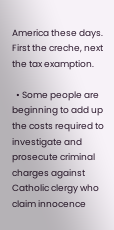America these days.  First the creche, next the tax examption.

  • Some people are beginning to add up the costs required to investigate and prosecute criminal charges against Catholic clergy who claim innocence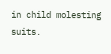in child molesting suits.